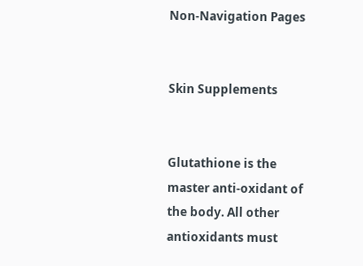Non-Navigation Pages


Skin Supplements


Glutathione is the master anti-oxidant of the body. All other antioxidants must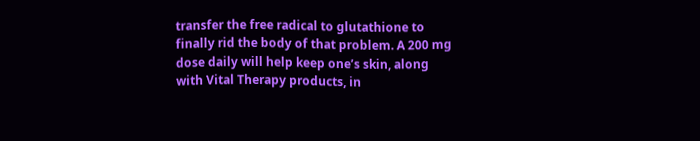transfer the free radical to glutathione to finally rid the body of that problem. A 200 mg dose daily will help keep one’s skin, along with Vital Therapy products, in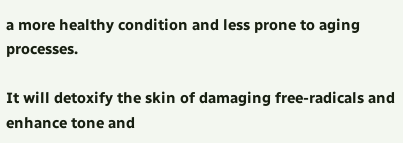a more healthy condition and less prone to aging processes.

It will detoxify the skin of damaging free-radicals and enhance tone and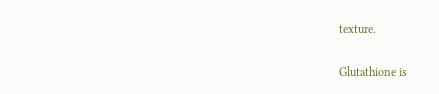texture.

Glutathione is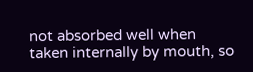not absorbed well when taken internally by mouth, so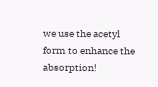we use the acetyl form to enhance the absorption!